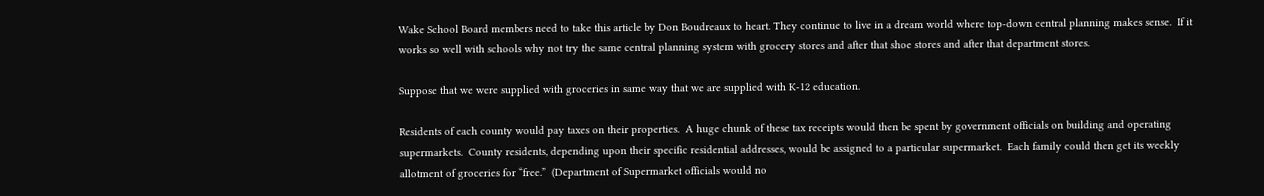Wake School Board members need to take this article by Don Boudreaux to heart. They continue to live in a dream world where top-down central planning makes sense.  If it works so well with schools why not try the same central planning system with grocery stores and after that shoe stores and after that department stores.

Suppose that we were supplied with groceries in same way that we are supplied with K-12 education.

Residents of each county would pay taxes on their properties.  A huge chunk of these tax receipts would then be spent by government officials on building and operating supermarkets.  County residents, depending upon their specific residential addresses, would be assigned to a particular supermarket.  Each family could then get its weekly allotment of groceries for “free.”  (Department of Supermarket officials would no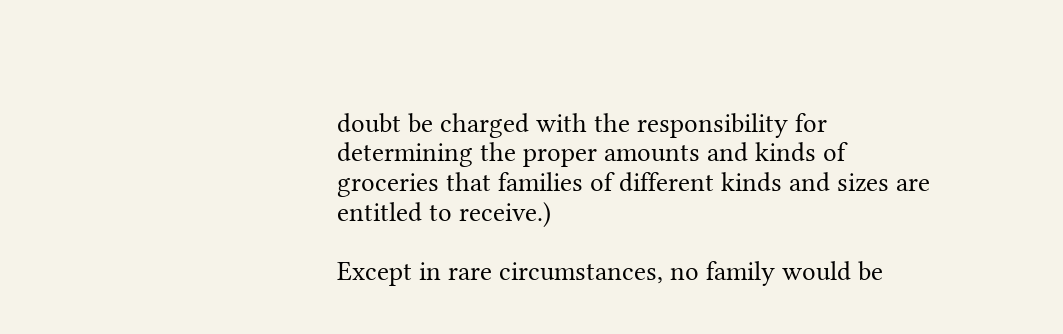doubt be charged with the responsibility for determining the proper amounts and kinds of groceries that families of different kinds and sizes are entitled to receive.)

Except in rare circumstances, no family would be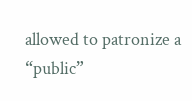allowed to patronize a “public”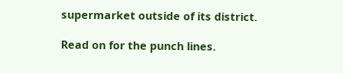supermarket outside of its district.

Read on for the punch lines.